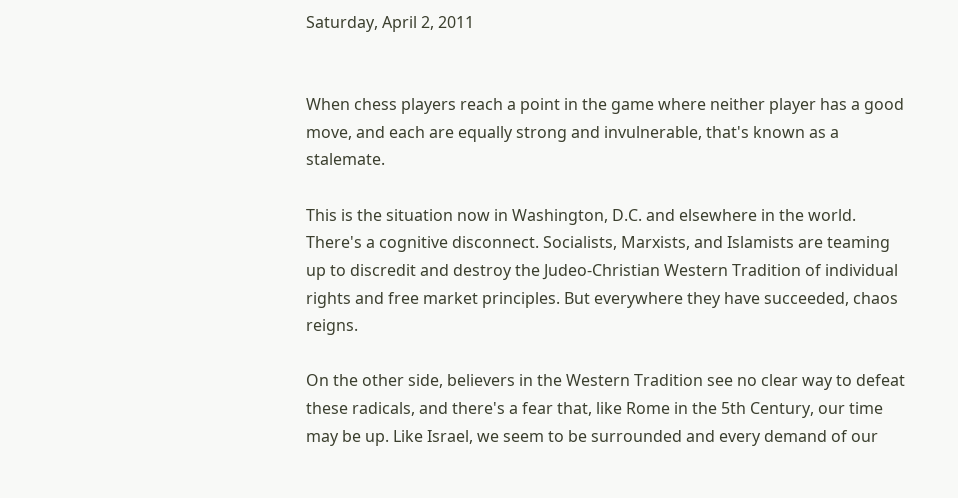Saturday, April 2, 2011


When chess players reach a point in the game where neither player has a good move, and each are equally strong and invulnerable, that's known as a stalemate.

This is the situation now in Washington, D.C. and elsewhere in the world. There's a cognitive disconnect. Socialists, Marxists, and Islamists are teaming up to discredit and destroy the Judeo-Christian Western Tradition of individual rights and free market principles. But everywhere they have succeeded, chaos reigns.

On the other side, believers in the Western Tradition see no clear way to defeat these radicals, and there's a fear that, like Rome in the 5th Century, our time may be up. Like Israel, we seem to be surrounded and every demand of our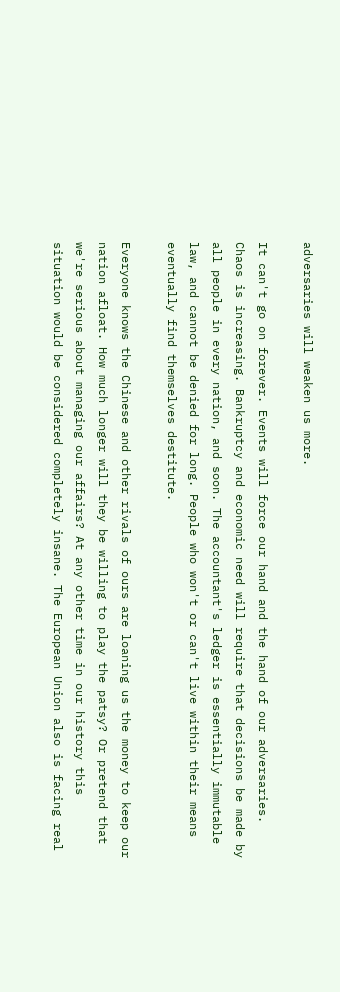adversaries will weaken us more.

It can't go on forever. Events will force our hand and the hand of our adversaries. Chaos is increasing. Bankruptcy and economic need will require that decisions be made by all people in every nation, and soon. The accountant's ledger is essentially immutable law, and cannot be denied for long. People who won't or can't live within their means eventually find themselves destitute.

Everyone knows the Chinese and other rivals of ours are loaning us the money to keep our nation afloat. How much longer will they be willing to play the patsy? Or pretend that we're serious about managing our affairs? At any other time in our history this situation would be considered completely insane. The European Union also is facing real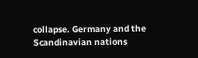collapse. Germany and the Scandinavian nations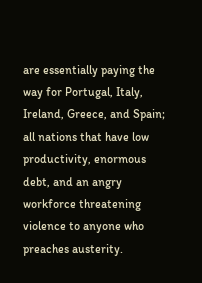are essentially paying the way for Portugal, Italy, Ireland, Greece, and Spain; all nations that have low productivity, enormous debt, and an angry workforce threatening violence to anyone who preaches austerity.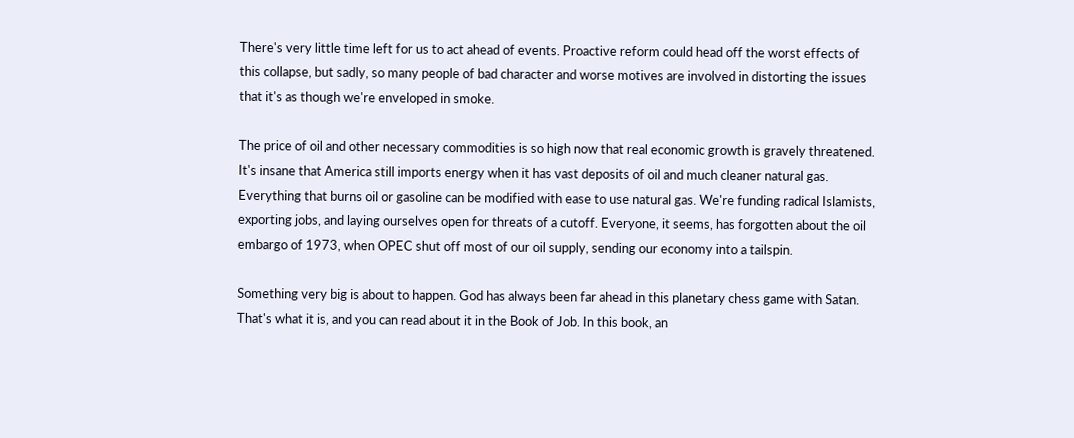There's very little time left for us to act ahead of events. Proactive reform could head off the worst effects of this collapse, but sadly, so many people of bad character and worse motives are involved in distorting the issues that it's as though we're enveloped in smoke.

The price of oil and other necessary commodities is so high now that real economic growth is gravely threatened. It's insane that America still imports energy when it has vast deposits of oil and much cleaner natural gas. Everything that burns oil or gasoline can be modified with ease to use natural gas. We're funding radical Islamists, exporting jobs, and laying ourselves open for threats of a cutoff. Everyone, it seems, has forgotten about the oil embargo of 1973, when OPEC shut off most of our oil supply, sending our economy into a tailspin.

Something very big is about to happen. God has always been far ahead in this planetary chess game with Satan. That's what it is, and you can read about it in the Book of Job. In this book, an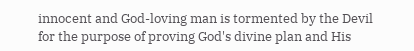innocent and God-loving man is tormented by the Devil for the purpose of proving God's divine plan and His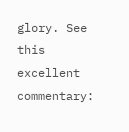glory. See this excellent commentary: